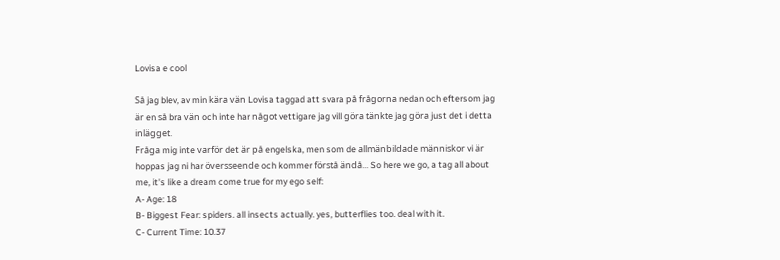Lovisa e cool

Så jag blev, av min kära vän Lovisa taggad att svara på frågorna nedan och eftersom jag är en så bra vän och inte har något vettigare jag vill göra tänkte jag göra just det i detta inlägget.
Fråga mig inte varför det är på engelska, men som de allmänbildade människor vi är hoppas jag ni har översseende och kommer förstå ändå... So here we go, a tag all about me, it's like a dream come true for my ego self:
A- Age: 18
B- Biggest Fear: spiders. all insects actually. yes, butterflies too. deal with it.
C- Current Time: 10.37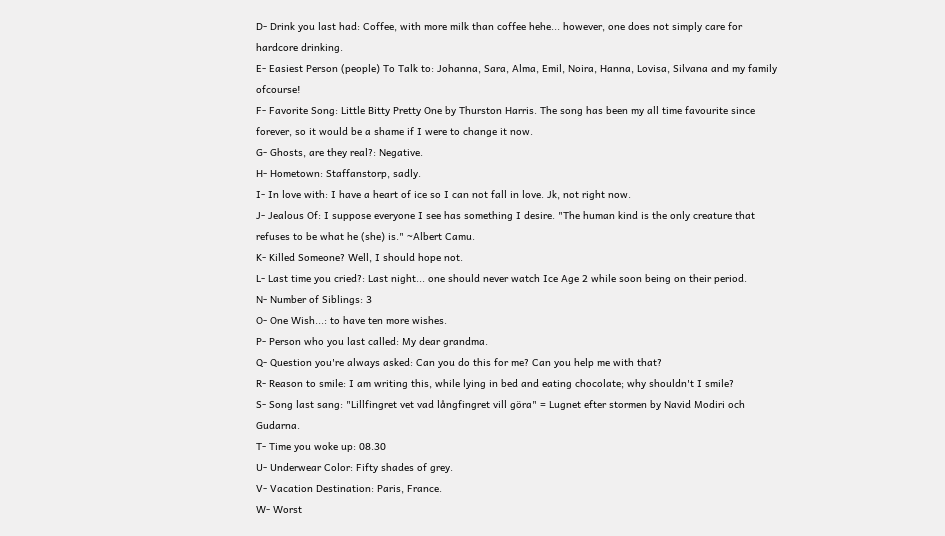D- Drink you last had: Coffee, with more milk than coffee hehe... however, one does not simply care for hardcore drinking.
E- Easiest Person (people) To Talk to: Johanna, Sara, Alma, Emil, Noira, Hanna, Lovisa, Silvana and my family ofcourse!
F- Favorite Song: Little Bitty Pretty One by Thurston Harris. The song has been my all time favourite since forever, so it would be a shame if I were to change it now.
G- Ghosts, are they real?: Negative.
H- Hometown: Staffanstorp, sadly.
I- In love with: I have a heart of ice so I can not fall in love. Jk, not right now.
J- Jealous Of: I suppose everyone I see has something I desire. "The human kind is the only creature that refuses to be what he (she) is." ~Albert Camu.
K- Killed Someone? Well, I should hope not.
L- Last time you cried?: Last night... one should never watch Ice Age 2 while soon being on their period.
N- Number of Siblings: 3
O- One Wish...: to have ten more wishes.
P- Person who you last called: My dear grandma.
Q- Question you're always asked: Can you do this for me? Can you help me with that?
R- Reason to smile: I am writing this, while lying in bed and eating chocolate; why shouldn't I smile?
S- Song last sang: "Lillfingret vet vad långfingret vill göra" = Lugnet efter stormen by Navid Modiri och Gudarna.
T- Time you woke up: 08.30
U- Underwear Color: Fifty shades of grey.
V- Vacation Destination: Paris, France.
W- Worst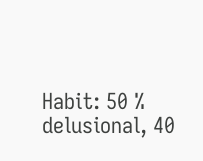Habit: 50 % delusional, 40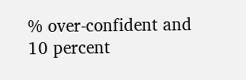% over-confident and 10 percent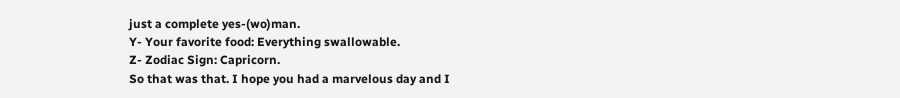just a complete yes-(wo)man.
Y- Your favorite food: Everything swallowable.
Z- Zodiac Sign: Capricorn.
So that was that. I hope you had a marvelous day and I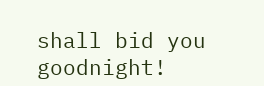shall bid you goodnight!